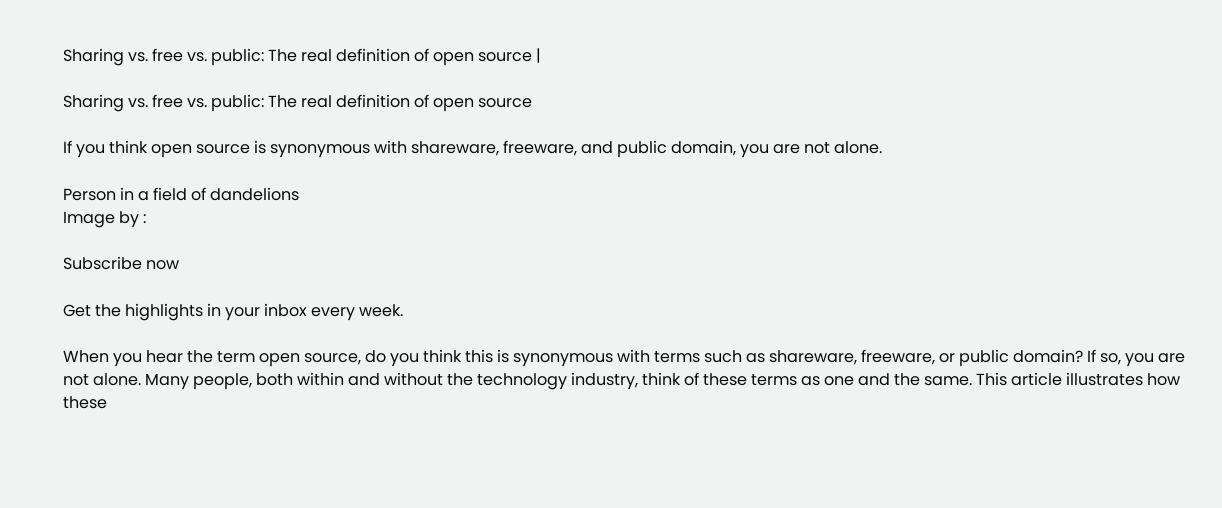Sharing vs. free vs. public: The real definition of open source |

Sharing vs. free vs. public: The real definition of open source

If you think open source is synonymous with shareware, freeware, and public domain, you are not alone.

Person in a field of dandelions
Image by :

Subscribe now

Get the highlights in your inbox every week.

When you hear the term open source, do you think this is synonymous with terms such as shareware, freeware, or public domain? If so, you are not alone. Many people, both within and without the technology industry, think of these terms as one and the same. This article illustrates how these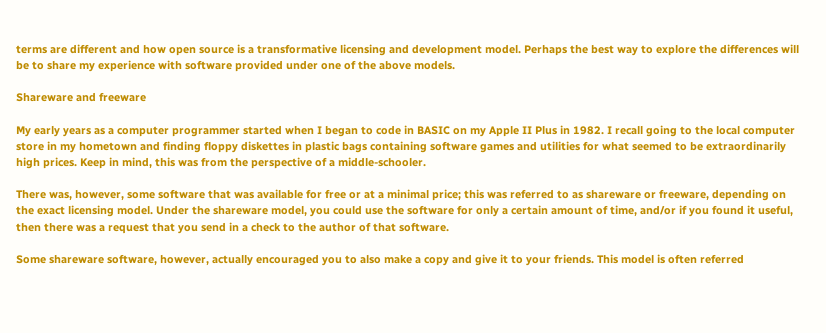terms are different and how open source is a transformative licensing and development model. Perhaps the best way to explore the differences will be to share my experience with software provided under one of the above models.

Shareware and freeware

My early years as a computer programmer started when I began to code in BASIC on my Apple II Plus in 1982. I recall going to the local computer store in my hometown and finding floppy diskettes in plastic bags containing software games and utilities for what seemed to be extraordinarily high prices. Keep in mind, this was from the perspective of a middle-schooler.

There was, however, some software that was available for free or at a minimal price; this was referred to as shareware or freeware, depending on the exact licensing model. Under the shareware model, you could use the software for only a certain amount of time, and/or if you found it useful, then there was a request that you send in a check to the author of that software.

Some shareware software, however, actually encouraged you to also make a copy and give it to your friends. This model is often referred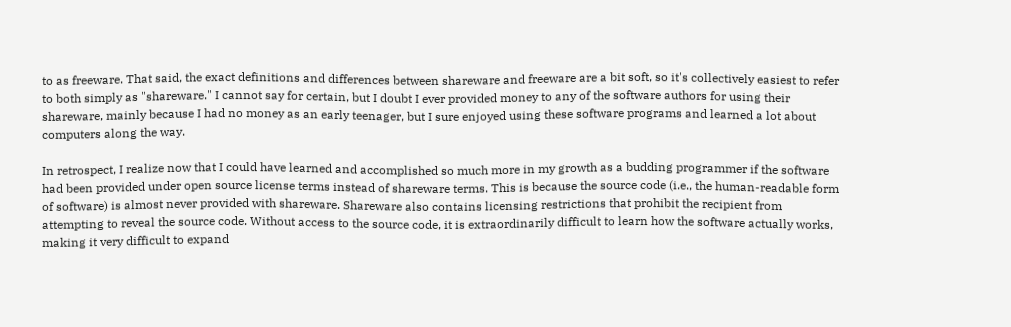to as freeware. That said, the exact definitions and differences between shareware and freeware are a bit soft, so it's collectively easiest to refer to both simply as "shareware." I cannot say for certain, but I doubt I ever provided money to any of the software authors for using their shareware, mainly because I had no money as an early teenager, but I sure enjoyed using these software programs and learned a lot about computers along the way.

In retrospect, I realize now that I could have learned and accomplished so much more in my growth as a budding programmer if the software had been provided under open source license terms instead of shareware terms. This is because the source code (i.e., the human-readable form of software) is almost never provided with shareware. Shareware also contains licensing restrictions that prohibit the recipient from attempting to reveal the source code. Without access to the source code, it is extraordinarily difficult to learn how the software actually works, making it very difficult to expand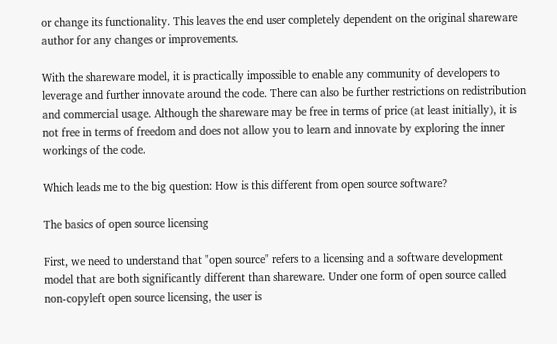or change its functionality. This leaves the end user completely dependent on the original shareware author for any changes or improvements.

With the shareware model, it is practically impossible to enable any community of developers to leverage and further innovate around the code. There can also be further restrictions on redistribution and commercial usage. Although the shareware may be free in terms of price (at least initially), it is not free in terms of freedom and does not allow you to learn and innovate by exploring the inner workings of the code.

Which leads me to the big question: How is this different from open source software?

The basics of open source licensing

First, we need to understand that "open source" refers to a licensing and a software development model that are both significantly different than shareware. Under one form of open source called non-copyleft open source licensing, the user is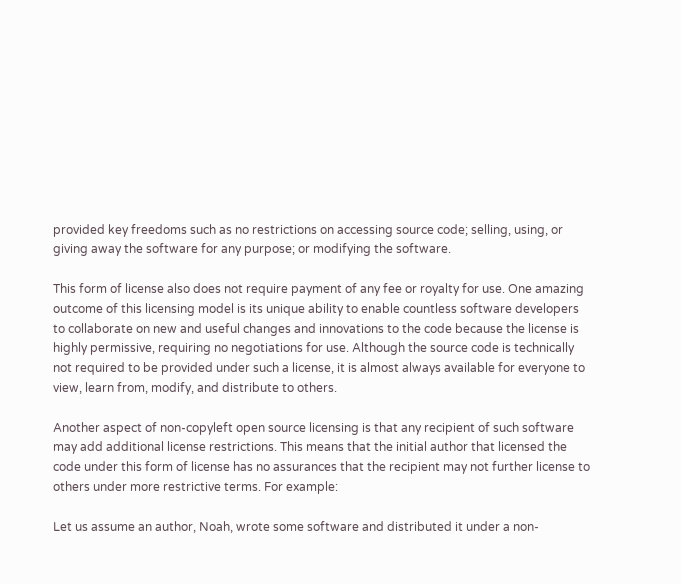provided key freedoms such as no restrictions on accessing source code; selling, using, or giving away the software for any purpose; or modifying the software.

This form of license also does not require payment of any fee or royalty for use. One amazing outcome of this licensing model is its unique ability to enable countless software developers to collaborate on new and useful changes and innovations to the code because the license is highly permissive, requiring no negotiations for use. Although the source code is technically not required to be provided under such a license, it is almost always available for everyone to view, learn from, modify, and distribute to others.

Another aspect of non-copyleft open source licensing is that any recipient of such software may add additional license restrictions. This means that the initial author that licensed the code under this form of license has no assurances that the recipient may not further license to others under more restrictive terms. For example:

Let us assume an author, Noah, wrote some software and distributed it under a non-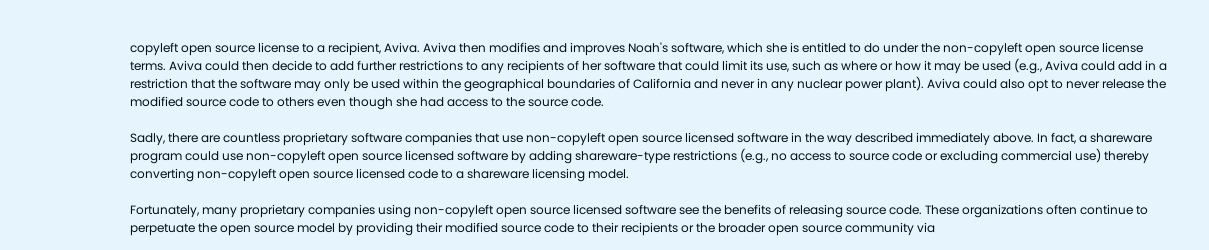copyleft open source license to a recipient, Aviva. Aviva then modifies and improves Noah's software, which she is entitled to do under the non-copyleft open source license terms. Aviva could then decide to add further restrictions to any recipients of her software that could limit its use, such as where or how it may be used (e.g., Aviva could add in a restriction that the software may only be used within the geographical boundaries of California and never in any nuclear power plant). Aviva could also opt to never release the modified source code to others even though she had access to the source code.

Sadly, there are countless proprietary software companies that use non-copyleft open source licensed software in the way described immediately above. In fact, a shareware program could use non-copyleft open source licensed software by adding shareware-type restrictions (e.g., no access to source code or excluding commercial use) thereby converting non-copyleft open source licensed code to a shareware licensing model.

Fortunately, many proprietary companies using non-copyleft open source licensed software see the benefits of releasing source code. These organizations often continue to perpetuate the open source model by providing their modified source code to their recipients or the broader open source community via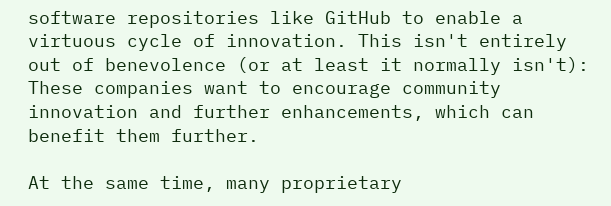software repositories like GitHub to enable a virtuous cycle of innovation. This isn't entirely out of benevolence (or at least it normally isn't): These companies want to encourage community innovation and further enhancements, which can benefit them further.

At the same time, many proprietary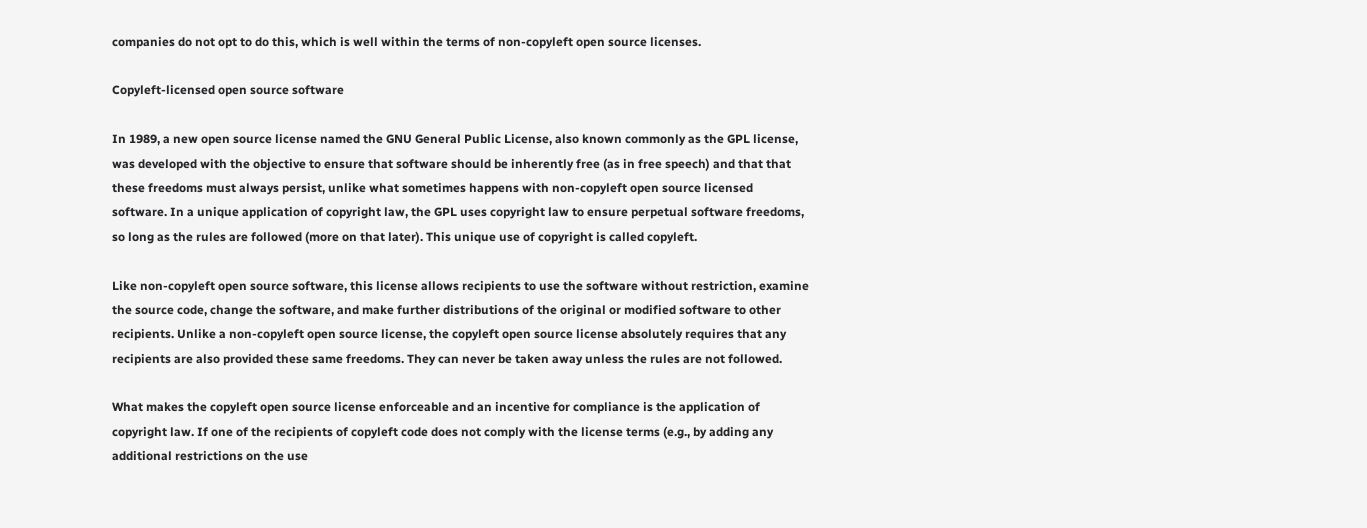companies do not opt to do this, which is well within the terms of non-copyleft open source licenses.

Copyleft-licensed open source software

In 1989, a new open source license named the GNU General Public License, also known commonly as the GPL license, was developed with the objective to ensure that software should be inherently free (as in free speech) and that that these freedoms must always persist, unlike what sometimes happens with non-copyleft open source licensed software. In a unique application of copyright law, the GPL uses copyright law to ensure perpetual software freedoms, so long as the rules are followed (more on that later). This unique use of copyright is called copyleft.

Like non-copyleft open source software, this license allows recipients to use the software without restriction, examine the source code, change the software, and make further distributions of the original or modified software to other recipients. Unlike a non-copyleft open source license, the copyleft open source license absolutely requires that any recipients are also provided these same freedoms. They can never be taken away unless the rules are not followed.

What makes the copyleft open source license enforceable and an incentive for compliance is the application of copyright law. If one of the recipients of copyleft code does not comply with the license terms (e.g., by adding any additional restrictions on the use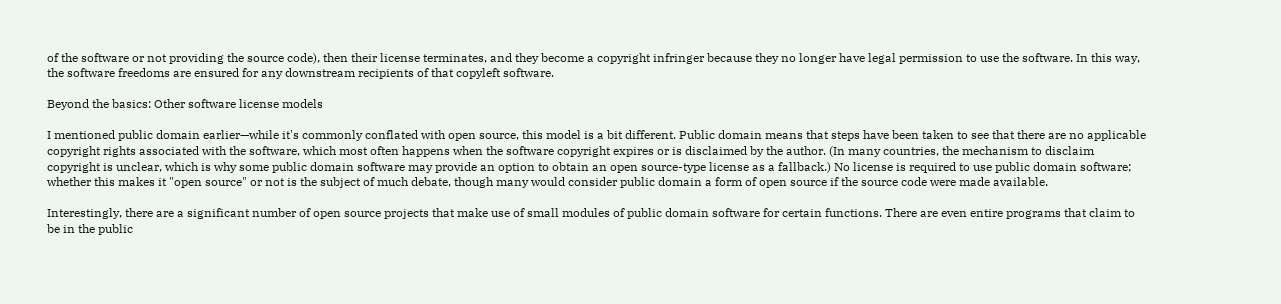of the software or not providing the source code), then their license terminates, and they become a copyright infringer because they no longer have legal permission to use the software. In this way, the software freedoms are ensured for any downstream recipients of that copyleft software.

Beyond the basics: Other software license models

I mentioned public domain earlier—while it's commonly conflated with open source, this model is a bit different. Public domain means that steps have been taken to see that there are no applicable copyright rights associated with the software, which most often happens when the software copyright expires or is disclaimed by the author. (In many countries, the mechanism to disclaim copyright is unclear, which is why some public domain software may provide an option to obtain an open source-type license as a fallback.) No license is required to use public domain software; whether this makes it "open source" or not is the subject of much debate, though many would consider public domain a form of open source if the source code were made available.

Interestingly, there are a significant number of open source projects that make use of small modules of public domain software for certain functions. There are even entire programs that claim to be in the public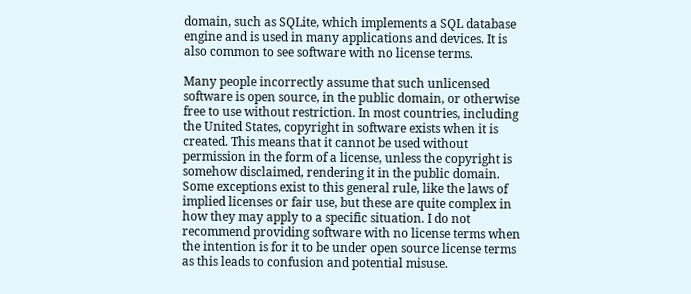domain, such as SQLite, which implements a SQL database engine and is used in many applications and devices. It is also common to see software with no license terms.

Many people incorrectly assume that such unlicensed software is open source, in the public domain, or otherwise free to use without restriction. In most countries, including the United States, copyright in software exists when it is created. This means that it cannot be used without permission in the form of a license, unless the copyright is somehow disclaimed, rendering it in the public domain. Some exceptions exist to this general rule, like the laws of implied licenses or fair use, but these are quite complex in how they may apply to a specific situation. I do not recommend providing software with no license terms when the intention is for it to be under open source license terms as this leads to confusion and potential misuse.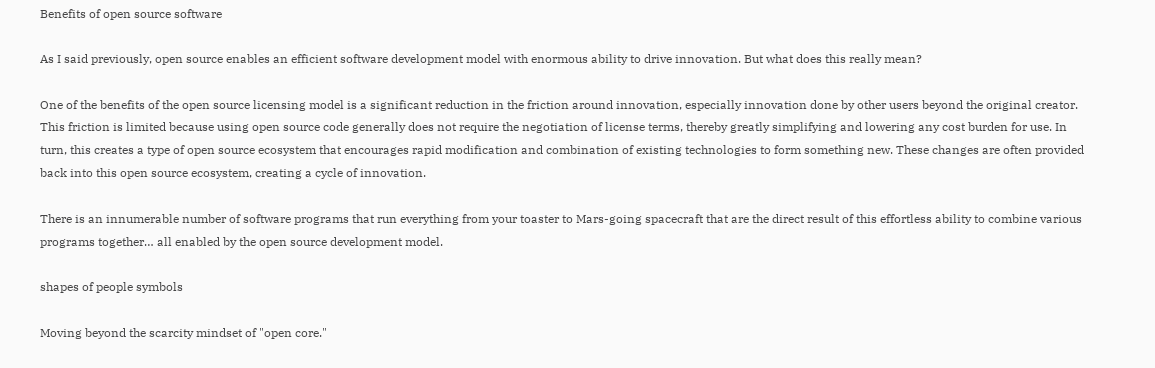Benefits of open source software

As I said previously, open source enables an efficient software development model with enormous ability to drive innovation. But what does this really mean?

One of the benefits of the open source licensing model is a significant reduction in the friction around innovation, especially innovation done by other users beyond the original creator. This friction is limited because using open source code generally does not require the negotiation of license terms, thereby greatly simplifying and lowering any cost burden for use. In turn, this creates a type of open source ecosystem that encourages rapid modification and combination of existing technologies to form something new. These changes are often provided back into this open source ecosystem, creating a cycle of innovation.

There is an innumerable number of software programs that run everything from your toaster to Mars-going spacecraft that are the direct result of this effortless ability to combine various programs together… all enabled by the open source development model.

shapes of people symbols

Moving beyond the scarcity mindset of "open core."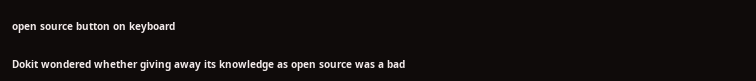open source button on keyboard

Dokit wondered whether giving away its knowledge as open source was a bad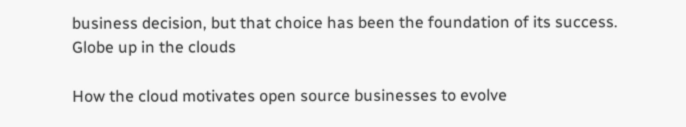business decision, but that choice has been the foundation of its success.
Globe up in the clouds

How the cloud motivates open source businesses to evolve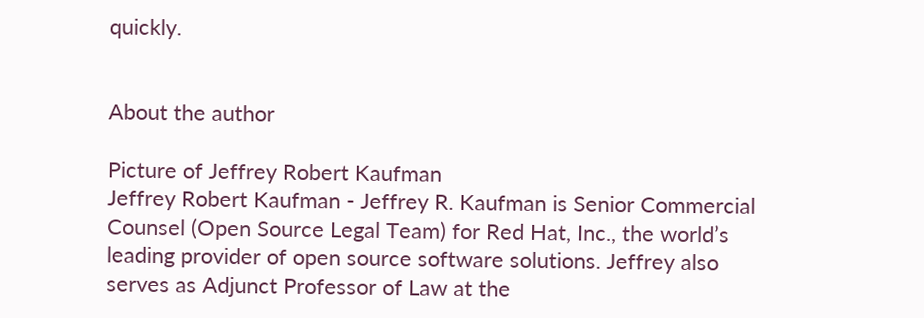quickly.


About the author

Picture of Jeffrey Robert Kaufman
Jeffrey Robert Kaufman - Jeffrey R. Kaufman is Senior Commercial Counsel (Open Source Legal Team) for Red Hat, Inc., the world’s leading provider of open source software solutions. Jeffrey also serves as Adjunct Professor of Law at the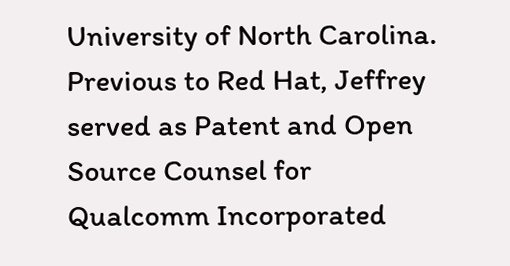University of North Carolina. Previous to Red Hat, Jeffrey served as Patent and Open Source Counsel for Qualcomm Incorporated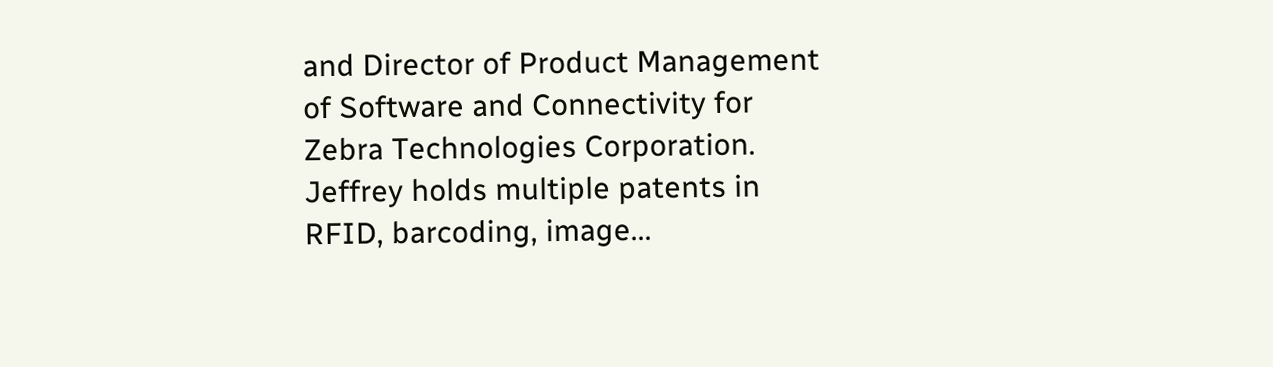and Director of Product Management of Software and Connectivity for Zebra Technologies Corporation. Jeffrey holds multiple patents in RFID, barcoding, image...